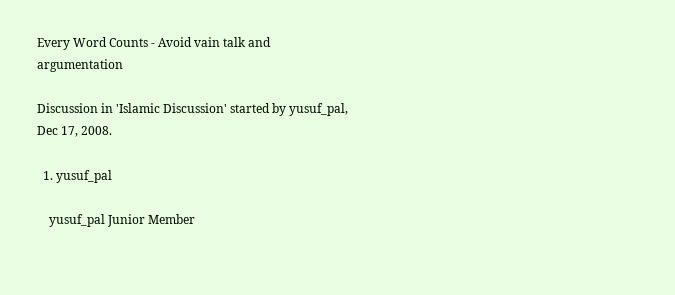Every Word Counts - Avoid vain talk and argumentation

Discussion in 'Islamic Discussion' started by yusuf_pal, Dec 17, 2008.

  1. yusuf_pal

    yusuf_pal Junior Member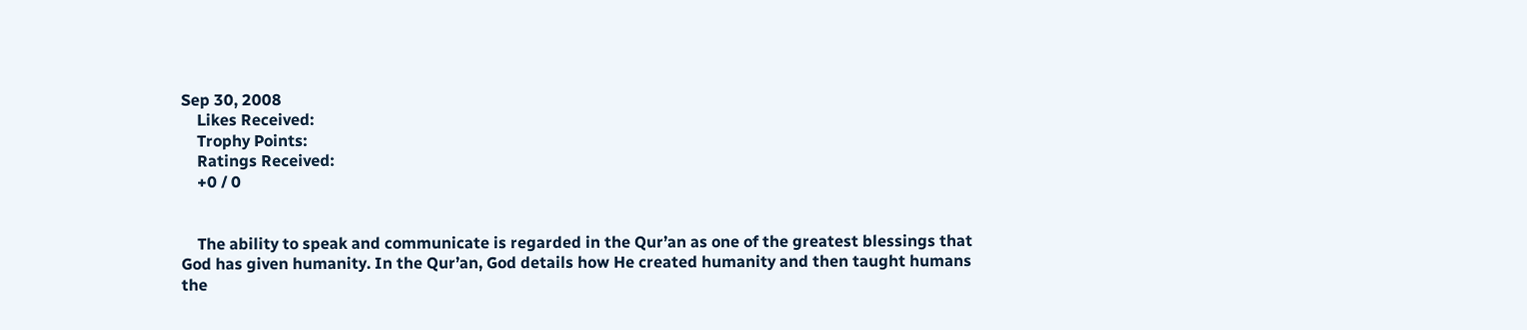Sep 30, 2008
    Likes Received:
    Trophy Points:
    Ratings Received:
    +0 / 0


    The ability to speak and communicate is regarded in the Qur’an as one of the greatest blessings that God has given humanity. In the Qur’an, God details how He created humanity and then taught humans the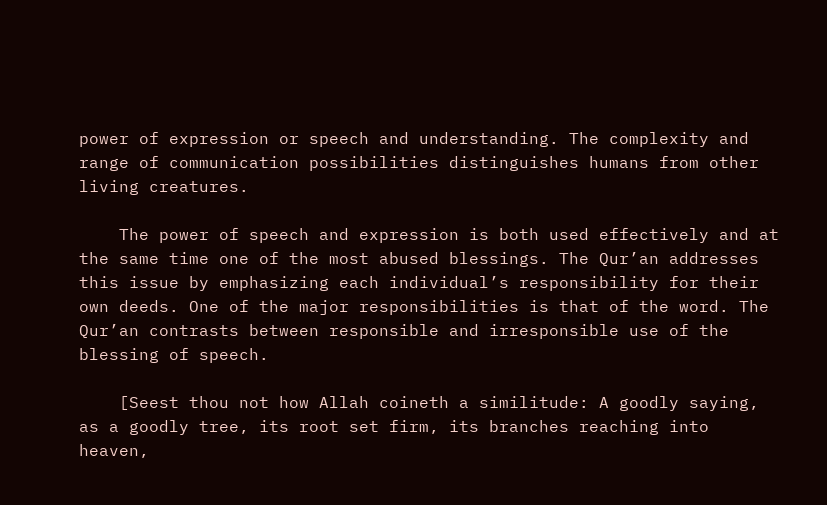power of expression or speech and understanding. The complexity and range of communication possibilities distinguishes humans from other living creatures.

    The power of speech and expression is both used effectively and at the same time one of the most abused blessings. The Qur’an addresses this issue by emphasizing each individual’s responsibility for their own deeds. One of the major responsibilities is that of the word. The Qur’an contrasts between responsible and irresponsible use of the blessing of speech.

    [Seest thou not how Allah coineth a similitude: A goodly saying, as a goodly tree, its root set firm, its branches reaching into heaven,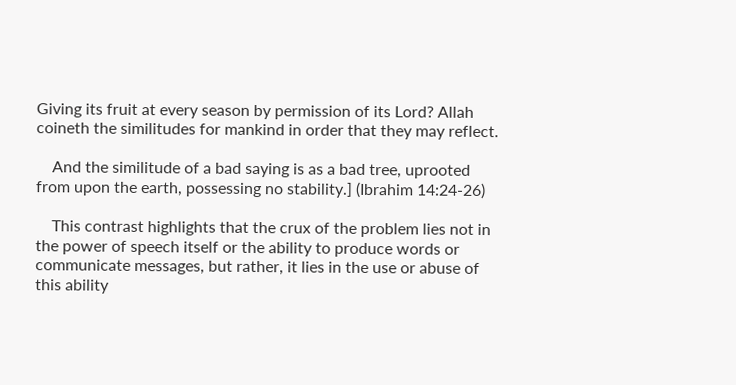Giving its fruit at every season by permission of its Lord? Allah coineth the similitudes for mankind in order that they may reflect.

    And the similitude of a bad saying is as a bad tree, uprooted from upon the earth, possessing no stability.] (Ibrahim 14:24-26)

    This contrast highlights that the crux of the problem lies not in the power of speech itself or the ability to produce words or communicate messages, but rather, it lies in the use or abuse of this ability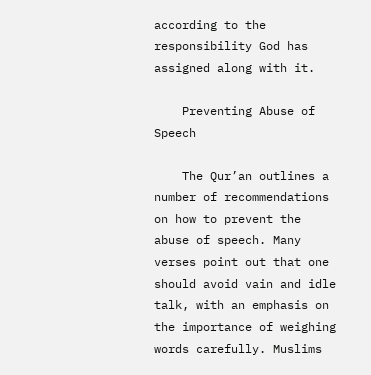according to the responsibility God has assigned along with it.

    Preventing Abuse of Speech

    The Qur’an outlines a number of recommendations on how to prevent the abuse of speech. Many verses point out that one should avoid vain and idle talk, with an emphasis on the importance of weighing words carefully. Muslims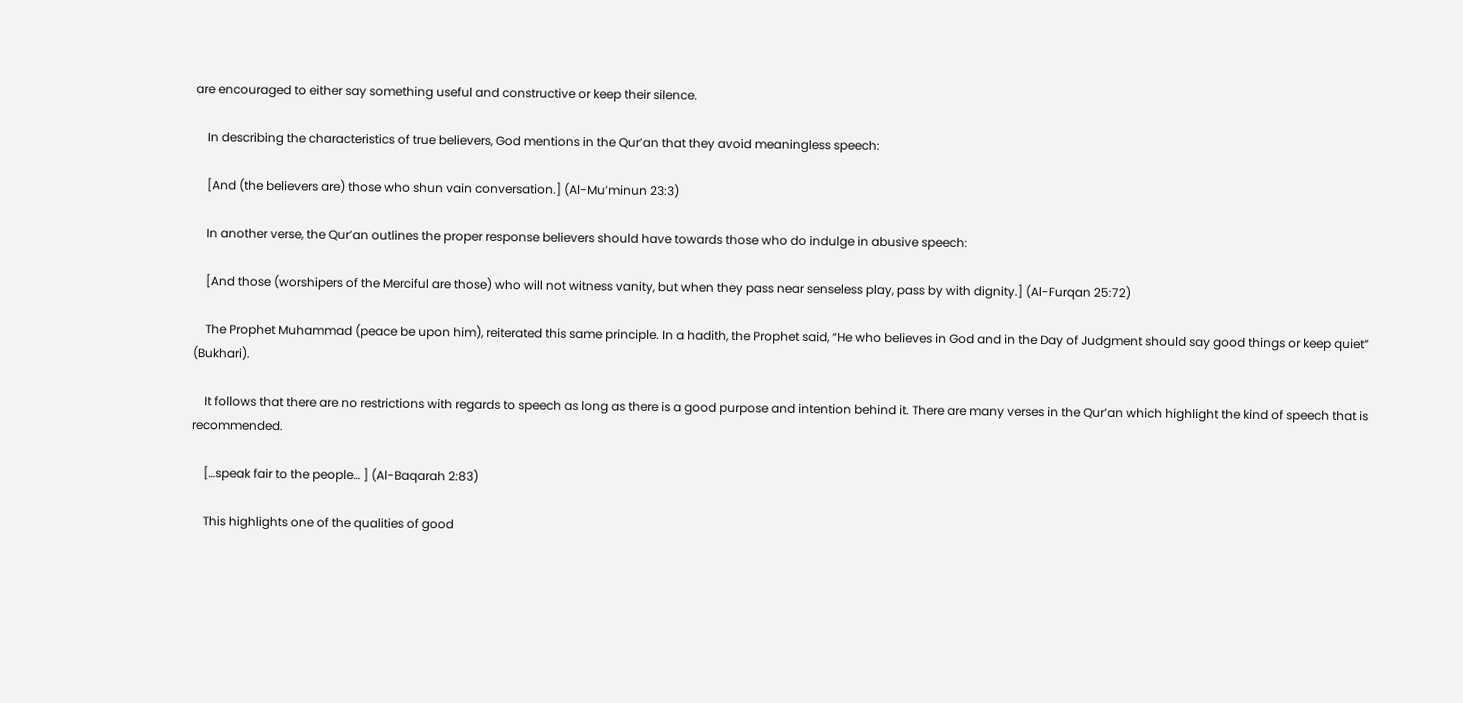are encouraged to either say something useful and constructive or keep their silence.

    In describing the characteristics of true believers, God mentions in the Qur’an that they avoid meaningless speech:

    [And (the believers are) those who shun vain conversation.] (Al-Mu’minun 23:3)

    In another verse, the Qur’an outlines the proper response believers should have towards those who do indulge in abusive speech:

    [And those (worshipers of the Merciful are those) who will not witness vanity, but when they pass near senseless play, pass by with dignity.] (Al-Furqan 25:72)

    The Prophet Muhammad (peace be upon him), reiterated this same principle. In a hadith, the Prophet said, “He who believes in God and in the Day of Judgment should say good things or keep quiet” (Bukhari).

    It follows that there are no restrictions with regards to speech as long as there is a good purpose and intention behind it. There are many verses in the Qur’an which highlight the kind of speech that is recommended.

    […speak fair to the people… ] (Al-Baqarah 2:83)

    This highlights one of the qualities of good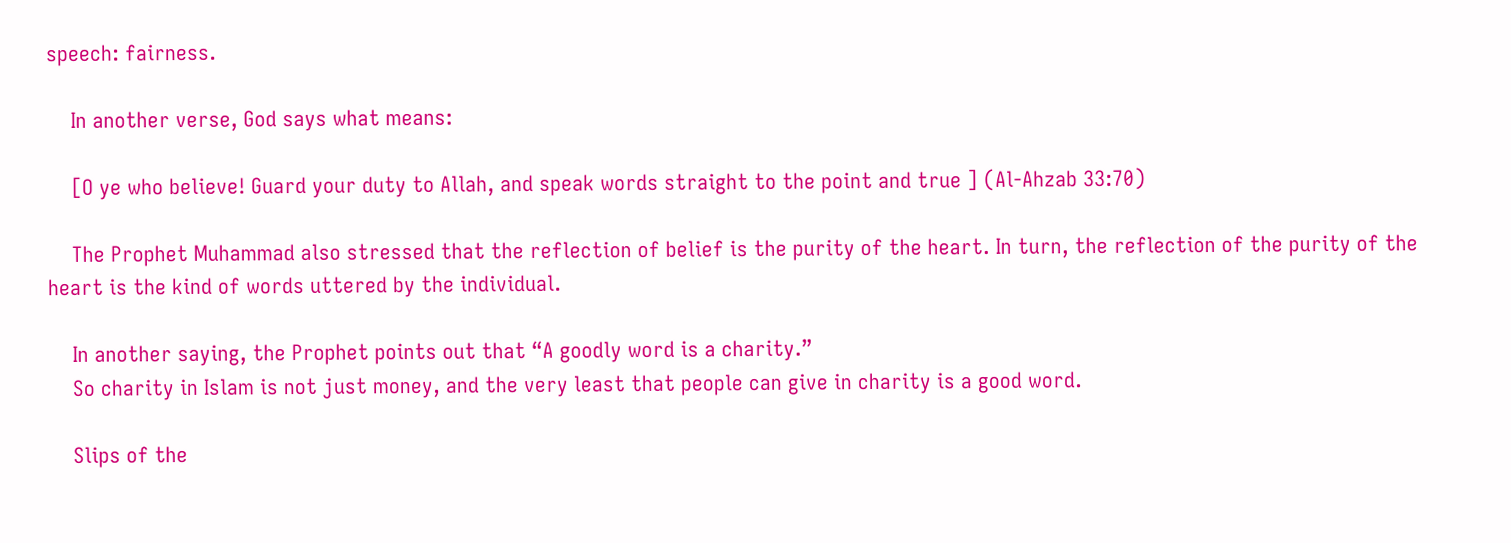speech: fairness.

    In another verse, God says what means:

    [O ye who believe! Guard your duty to Allah, and speak words straight to the point and true ] (Al-Ahzab 33:70)

    The Prophet Muhammad also stressed that the reflection of belief is the purity of the heart. In turn, the reflection of the purity of the heart is the kind of words uttered by the individual.

    In another saying, the Prophet points out that “A goodly word is a charity.”
    So charity in Islam is not just money, and the very least that people can give in charity is a good word.

    Slips of the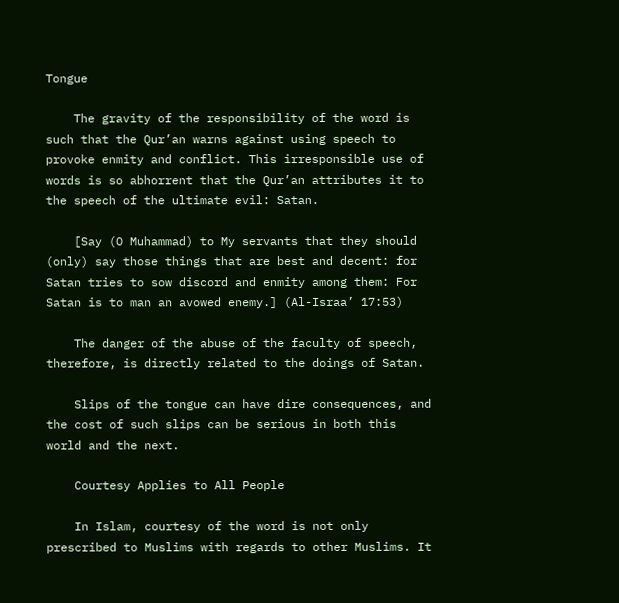Tongue

    The gravity of the responsibility of the word is such that the Qur’an warns against using speech to provoke enmity and conflict. This irresponsible use of words is so abhorrent that the Qur’an attributes it to the speech of the ultimate evil: Satan.

    [Say (O Muhammad) to My servants that they should (only) say those things that are best and decent: for Satan tries to sow discord and enmity among them: For Satan is to man an avowed enemy.] (Al-Israa’ 17:53)

    The danger of the abuse of the faculty of speech, therefore, is directly related to the doings of Satan.

    Slips of the tongue can have dire consequences, and the cost of such slips can be serious in both this world and the next.

    Courtesy Applies to All People

    In Islam, courtesy of the word is not only prescribed to Muslims with regards to other Muslims. It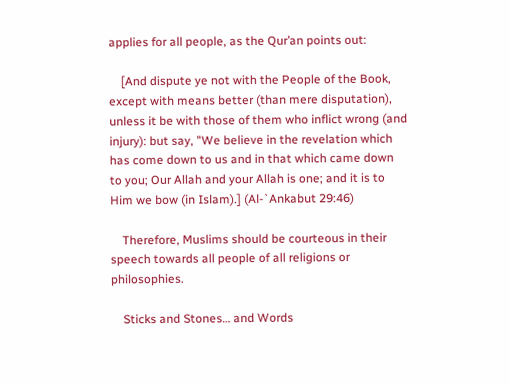applies for all people, as the Qur’an points out:

    [And dispute ye not with the People of the Book, except with means better (than mere disputation), unless it be with those of them who inflict wrong (and injury): but say, "We believe in the revelation which has come down to us and in that which came down to you; Our Allah and your Allah is one; and it is to Him we bow (in Islam).] (Al-`Ankabut 29:46)

    Therefore, Muslims should be courteous in their speech towards all people of all religions or philosophies.

    Sticks and Stones… and Words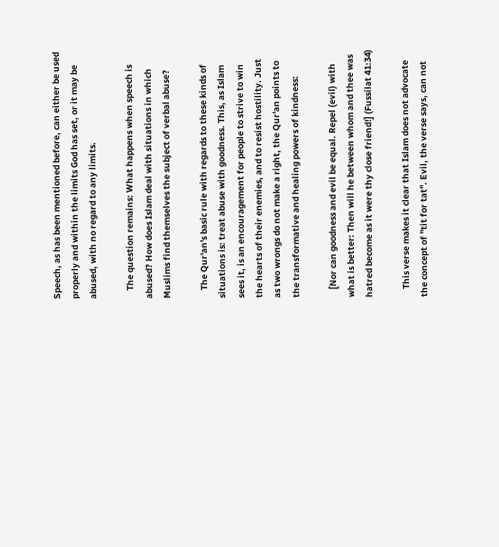Speech, as has been mentioned before, can either be used properly and within the limits God has set, or it may be abused, with no regard to any limits.

    The question remains: What happens when speech is abused? How does Islam deal with situations in which Muslims find themselves the subject of verbal abuse?

    The Qur'an's basic rule with regards to these kinds of situations is: treat abuse with goodness. This, as Islam sees it, is an encouragement for people to strive to win the hearts of their enemies, and to resist hostility. Just as two wrongs do not make a right, the Qur'an points to the transformative and healing powers of kindness:

    [Nor can goodness and evil be equal. Repel (evil) with what is better: Then will he between whom and thee was hatred become as it were thy close friend!] (Fussilat 41:34)

    This verse makes it clear that Islam does not advocate the concept of "tit for tat". Evil, the verse says, can not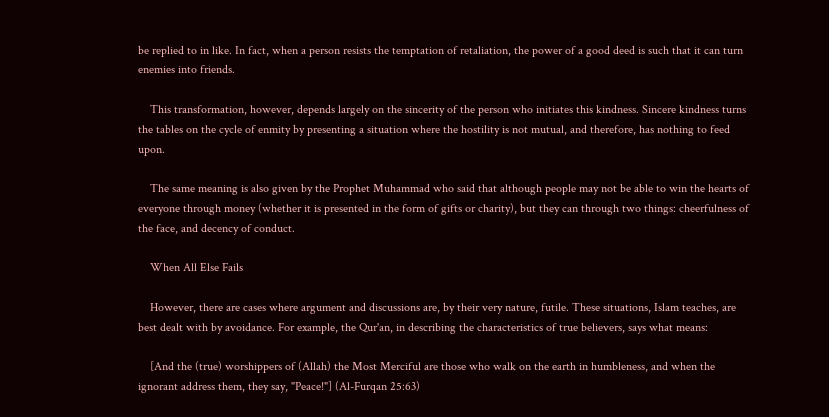be replied to in like. In fact, when a person resists the temptation of retaliation, the power of a good deed is such that it can turn enemies into friends.

    This transformation, however, depends largely on the sincerity of the person who initiates this kindness. Sincere kindness turns the tables on the cycle of enmity by presenting a situation where the hostility is not mutual, and therefore, has nothing to feed upon.

    The same meaning is also given by the Prophet Muhammad who said that although people may not be able to win the hearts of everyone through money (whether it is presented in the form of gifts or charity), but they can through two things: cheerfulness of the face, and decency of conduct.

    When All Else Fails

    However, there are cases where argument and discussions are, by their very nature, futile. These situations, Islam teaches, are best dealt with by avoidance. For example, the Qur'an, in describing the characteristics of true believers, says what means:

    [And the (true) worshippers of (Allah) the Most Merciful are those who walk on the earth in humbleness, and when the ignorant address them, they say, "Peace!"] (Al-Furqan 25:63)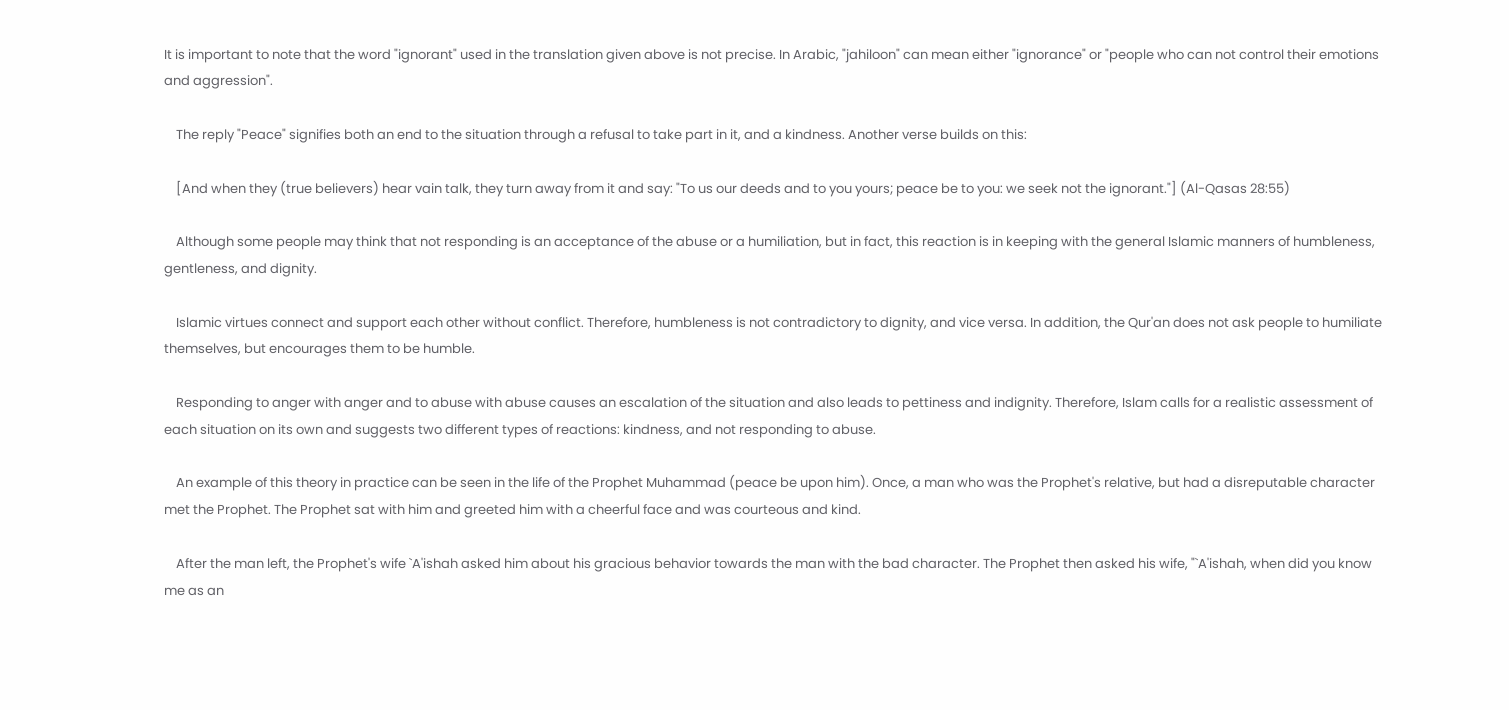It is important to note that the word "ignorant" used in the translation given above is not precise. In Arabic, "jahiloon" can mean either "ignorance" or "people who can not control their emotions and aggression".

    The reply "Peace" signifies both an end to the situation through a refusal to take part in it, and a kindness. Another verse builds on this:

    [And when they (true believers) hear vain talk, they turn away from it and say: "To us our deeds and to you yours; peace be to you: we seek not the ignorant."] (Al-Qasas 28:55)

    Although some people may think that not responding is an acceptance of the abuse or a humiliation, but in fact, this reaction is in keeping with the general Islamic manners of humbleness, gentleness, and dignity.

    Islamic virtues connect and support each other without conflict. Therefore, humbleness is not contradictory to dignity, and vice versa. In addition, the Qur'an does not ask people to humiliate themselves, but encourages them to be humble.

    Responding to anger with anger and to abuse with abuse causes an escalation of the situation and also leads to pettiness and indignity. Therefore, Islam calls for a realistic assessment of each situation on its own and suggests two different types of reactions: kindness, and not responding to abuse.

    An example of this theory in practice can be seen in the life of the Prophet Muhammad (peace be upon him). Once, a man who was the Prophet's relative, but had a disreputable character met the Prophet. The Prophet sat with him and greeted him with a cheerful face and was courteous and kind.

    After the man left, the Prophet's wife `A'ishah asked him about his gracious behavior towards the man with the bad character. The Prophet then asked his wife, "`A'ishah, when did you know me as an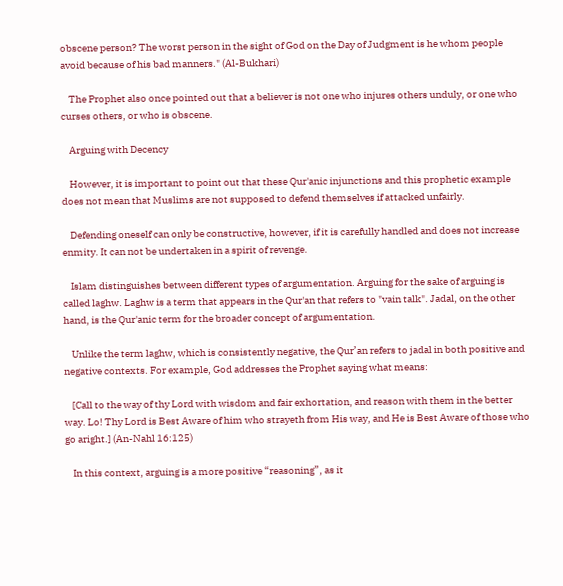obscene person? The worst person in the sight of God on the Day of Judgment is he whom people avoid because of his bad manners." (Al-Bukhari)

    The Prophet also once pointed out that a believer is not one who injures others unduly, or one who curses others, or who is obscene.

    Arguing with Decency

    However, it is important to point out that these Qur'anic injunctions and this prophetic example does not mean that Muslims are not supposed to defend themselves if attacked unfairly.

    Defending oneself can only be constructive, however, if it is carefully handled and does not increase enmity. It can not be undertaken in a spirit of revenge.

    Islam distinguishes between different types of argumentation. Arguing for the sake of arguing is called laghw. Laghw is a term that appears in the Qur'an that refers to "vain talk". Jadal, on the other hand, is the Qur'anic term for the broader concept of argumentation.

    Unlike the term laghw, which is consistently negative, the Qur’an refers to jadal in both positive and negative contexts. For example, God addresses the Prophet saying what means:

    [Call to the way of thy Lord with wisdom and fair exhortation, and reason with them in the better way. Lo! Thy Lord is Best Aware of him who strayeth from His way, and He is Best Aware of those who go aright.] (An-Nahl 16:125)

    In this context, arguing is a more positive “reasoning”, as it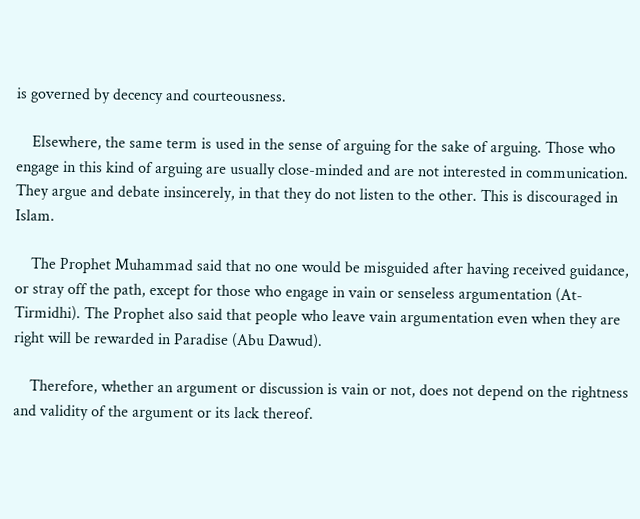is governed by decency and courteousness.

    Elsewhere, the same term is used in the sense of arguing for the sake of arguing. Those who engage in this kind of arguing are usually close-minded and are not interested in communication. They argue and debate insincerely, in that they do not listen to the other. This is discouraged in Islam.

    The Prophet Muhammad said that no one would be misguided after having received guidance, or stray off the path, except for those who engage in vain or senseless argumentation (At-Tirmidhi). The Prophet also said that people who leave vain argumentation even when they are right will be rewarded in Paradise (Abu Dawud).

    Therefore, whether an argument or discussion is vain or not, does not depend on the rightness and validity of the argument or its lack thereof.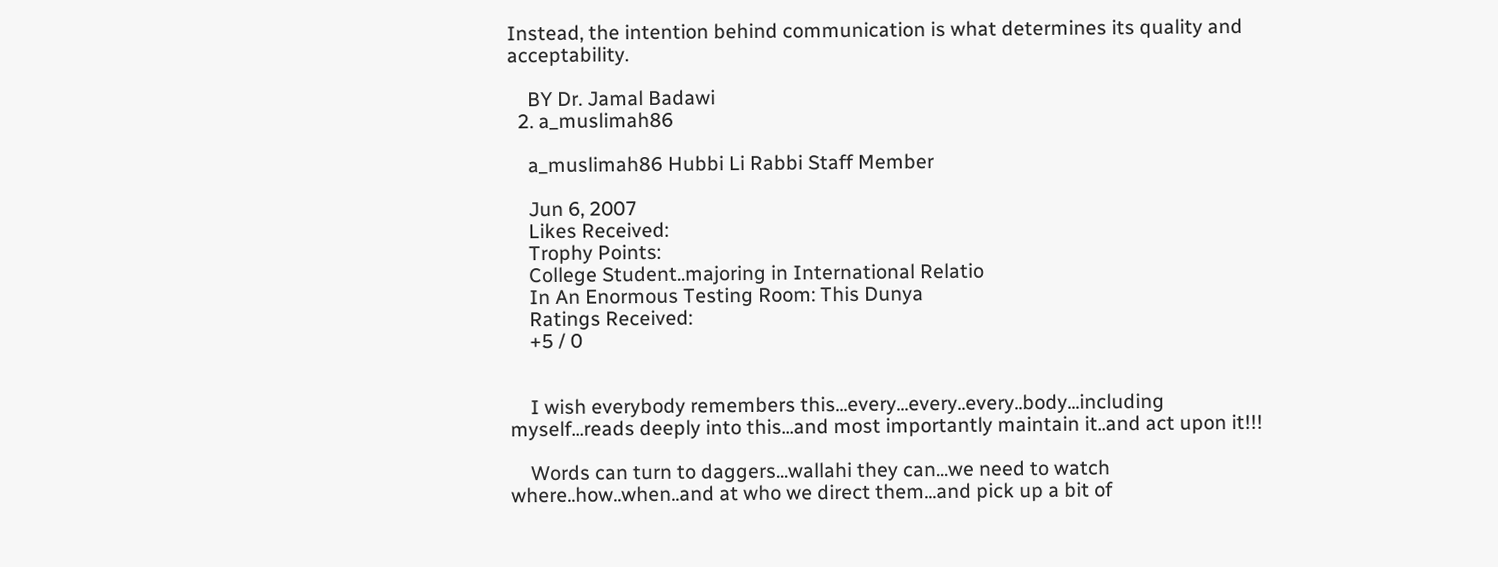Instead, the intention behind communication is what determines its quality and acceptability.

    BY Dr. Jamal Badawi
  2. a_muslimah86

    a_muslimah86 Hubbi Li Rabbi Staff Member

    Jun 6, 2007
    Likes Received:
    Trophy Points:
    College Student..majoring in International Relatio
    In An Enormous Testing Room: This Dunya
    Ratings Received:
    +5 / 0


    I wish everybody remembers this...every...every..every..body...including myself...reads deeply into this...and most importantly maintain it..and act upon it!!!

    Words can turn to daggers...wallahi they can...we need to watch where..how..when..and at who we direct them...and pick up a bit of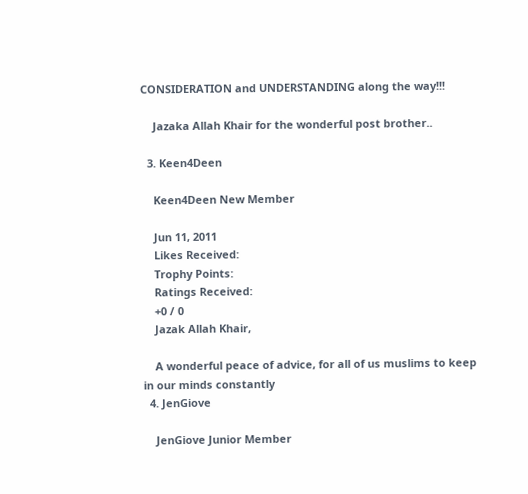CONSIDERATION and UNDERSTANDING along the way!!!

    Jazaka Allah Khair for the wonderful post brother..

  3. Keen4Deen

    Keen4Deen New Member

    Jun 11, 2011
    Likes Received:
    Trophy Points:
    Ratings Received:
    +0 / 0
    Jazak Allah Khair,

    A wonderful peace of advice, for all of us muslims to keep in our minds constantly
  4. JenGiove

    JenGiove Junior Member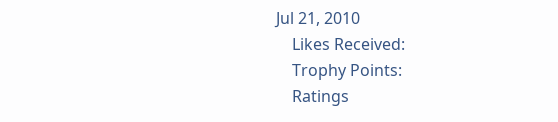Jul 21, 2010
    Likes Received:
    Trophy Points:
    Ratings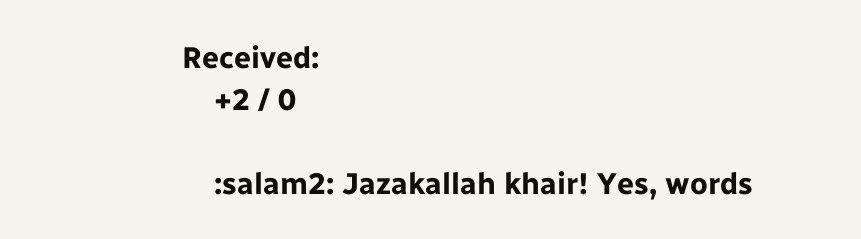Received:
    +2 / 0

    :salam2: Jazakallah khair! Yes, words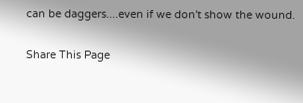can be daggers....even if we don't show the wound.

Share This Page